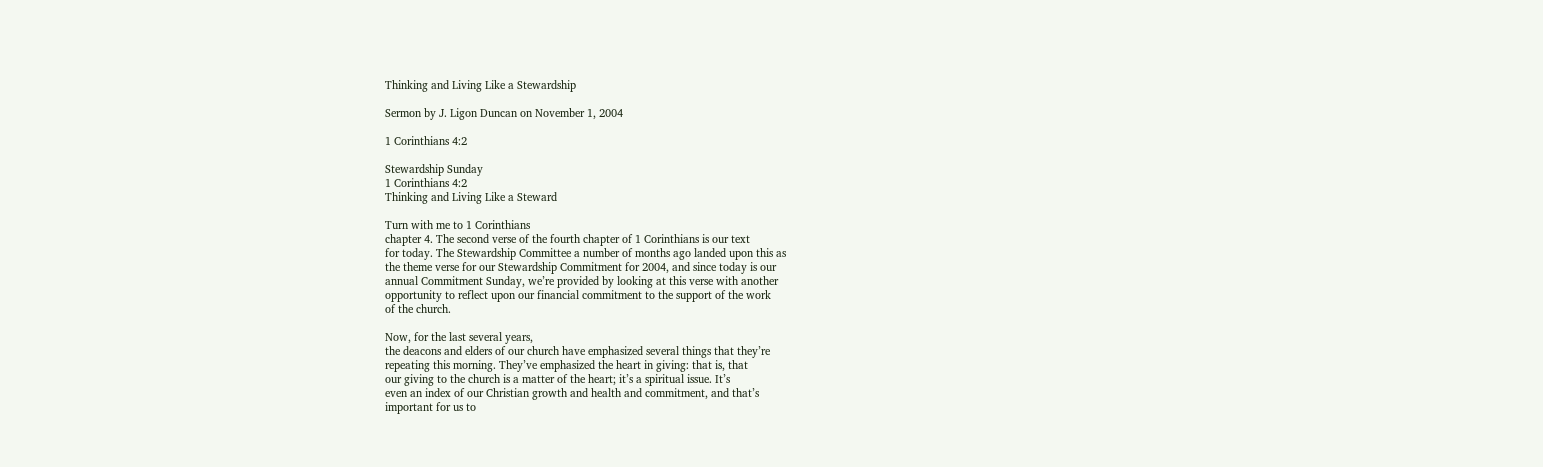Thinking and Living Like a Stewardship

Sermon by J. Ligon Duncan on November 1, 2004

1 Corinthians 4:2

Stewardship Sunday
1 Corinthians 4:2
Thinking and Living Like a Steward

Turn with me to 1 Corinthians
chapter 4. The second verse of the fourth chapter of 1 Corinthians is our text
for today. The Stewardship Committee a number of months ago landed upon this as
the theme verse for our Stewardship Commitment for 2004, and since today is our
annual Commitment Sunday, we’re provided by looking at this verse with another
opportunity to reflect upon our financial commitment to the support of the work
of the church.

Now, for the last several years,
the deacons and elders of our church have emphasized several things that they’re
repeating this morning. They’ve emphasized the heart in giving: that is, that
our giving to the church is a matter of the heart; it’s a spiritual issue. It’s
even an index of our Christian growth and health and commitment, and that’s
important for us to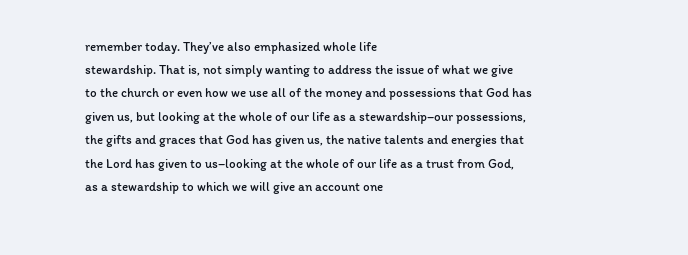remember today. They’ve also emphasized whole life
stewardship. That is, not simply wanting to address the issue of what we give
to the church or even how we use all of the money and possessions that God has
given us, but looking at the whole of our life as a stewardship–our possessions,
the gifts and graces that God has given us, the native talents and energies that
the Lord has given to us–looking at the whole of our life as a trust from God,
as a stewardship to which we will give an account one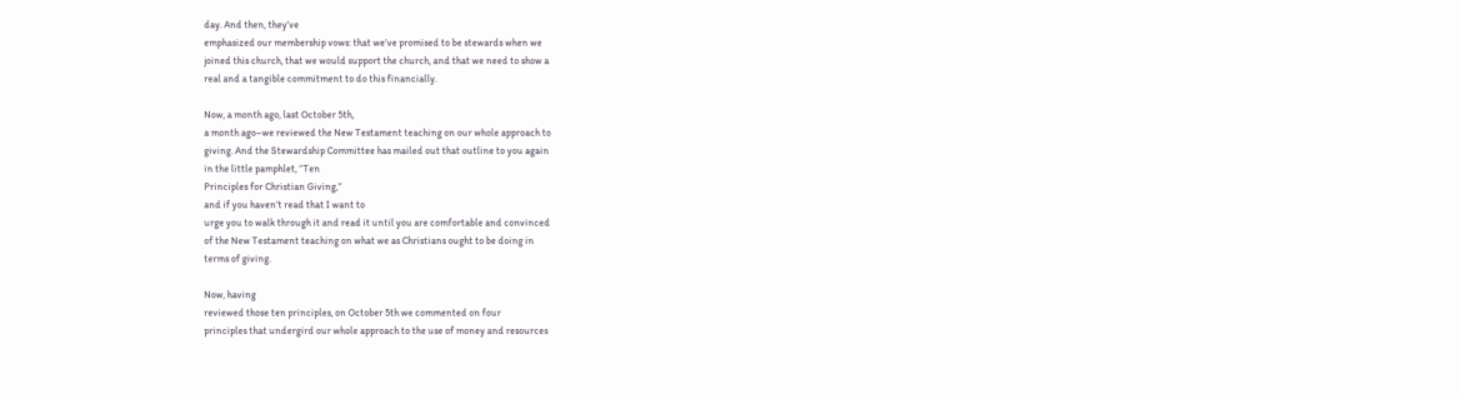day. And then, they’ve
emphasized our membership vows: that we’ve promised to be stewards when we
joined this church, that we would support the church, and that we need to show a
real and a tangible commitment to do this financially.

Now, a month ago, last October 5th,
a month ago–we reviewed the New Testament teaching on our whole approach to
giving. And the Stewardship Committee has mailed out that outline to you again
in the little pamphlet, “Ten
Principles for Christian Giving,”
and if you haven’t read that I want to
urge you to walk through it and read it until you are comfortable and convinced
of the New Testament teaching on what we as Christians ought to be doing in
terms of giving.

Now, having
reviewed those ten principles, on October 5th we commented on four
principles that undergird our whole approach to the use of money and resources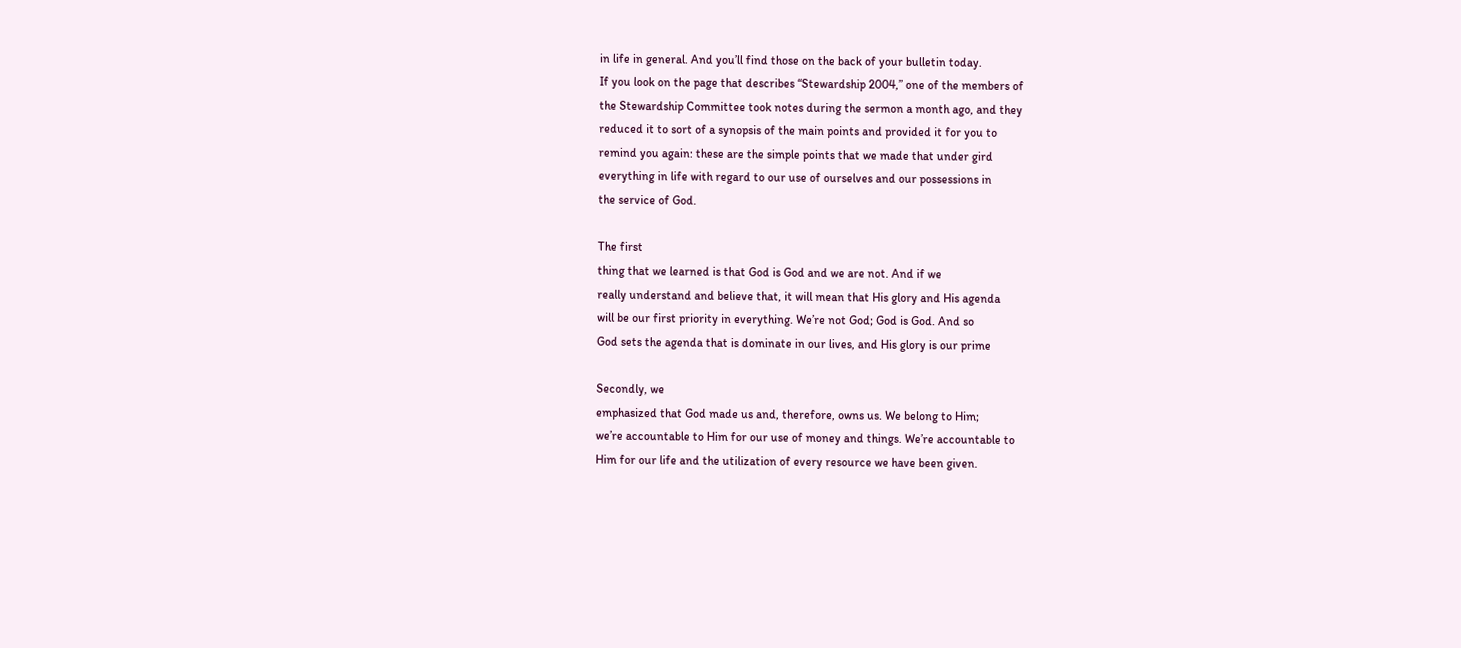in life in general. And you’ll find those on the back of your bulletin today.
If you look on the page that describes “Stewardship 2004,” one of the members of
the Stewardship Committee took notes during the sermon a month ago, and they
reduced it to sort of a synopsis of the main points and provided it for you to
remind you again: these are the simple points that we made that under gird
everything in life with regard to our use of ourselves and our possessions in
the service of God.

The first
thing that we learned is that God is God and we are not. And if we
really understand and believe that, it will mean that His glory and His agenda
will be our first priority in everything. We’re not God; God is God. And so
God sets the agenda that is dominate in our lives, and His glory is our prime

Secondly, we
emphasized that God made us and, therefore, owns us. We belong to Him;
we’re accountable to Him for our use of money and things. We’re accountable to
Him for our life and the utilization of every resource we have been given.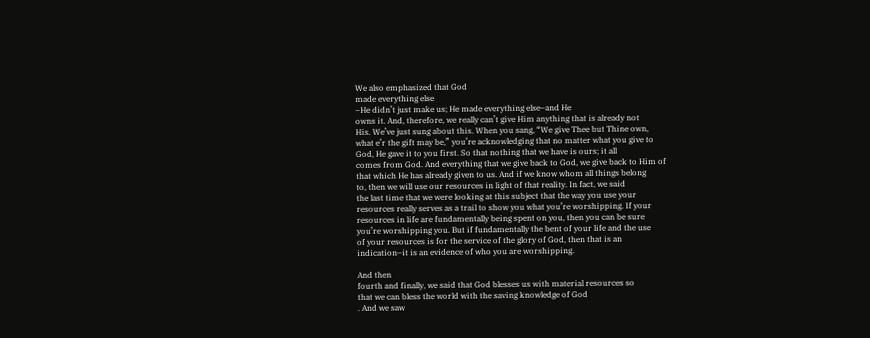We also emphasized that God
made everything else
–He didn’t just make us; He made everything else–and He
owns it. And, therefore, we really can’t give Him anything that is already not
His. We’ve just sung about this. When you sang, “We give Thee but Thine own,
what e’r the gift may be,” you’re acknowledging that no matter what you give to
God, He gave it to you first. So that nothing that we have is ours; it all
comes from God. And everything that we give back to God, we give back to Him of
that which He has already given to us. And if we know whom all things belong
to, then we will use our resources in light of that reality. In fact, we said
the last time that we were looking at this subject that the way you use your
resources really serves as a trail to show you what you’re worshipping. If your
resources in life are fundamentally being spent on you, then you can be sure
you’re worshipping you. But if fundamentally the bent of your life and the use
of your resources is for the service of the glory of God, then that is an
indication–it is an evidence of who you are worshipping.

And then
fourth and finally, we said that God blesses us with material resources so
that we can bless the world with the saving knowledge of God
. And we saw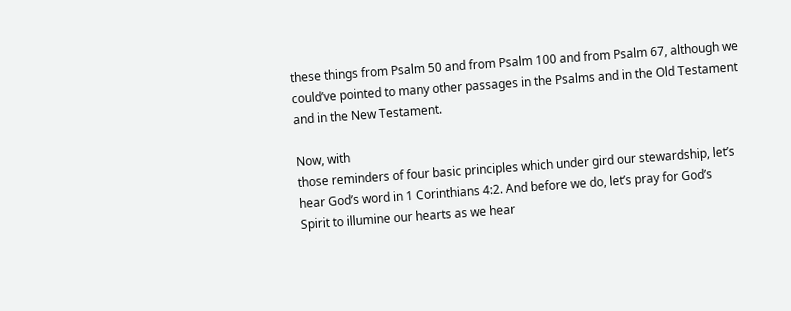these things from Psalm 50 and from Psalm 100 and from Psalm 67, although we
could’ve pointed to many other passages in the Psalms and in the Old Testament
and in the New Testament.

Now, with
those reminders of four basic principles which under gird our stewardship, let’s
hear God’s word in 1 Corinthians 4:2. And before we do, let’s pray for God’s
Spirit to illumine our hearts as we hear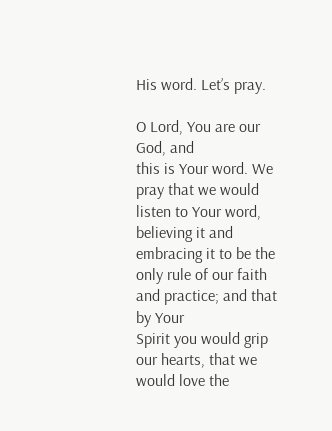His word. Let’s pray.

O Lord, You are our God, and
this is Your word. We pray that we would listen to Your word, believing it and
embracing it to be the only rule of our faith and practice; and that by Your
Spirit you would grip our hearts, that we would love the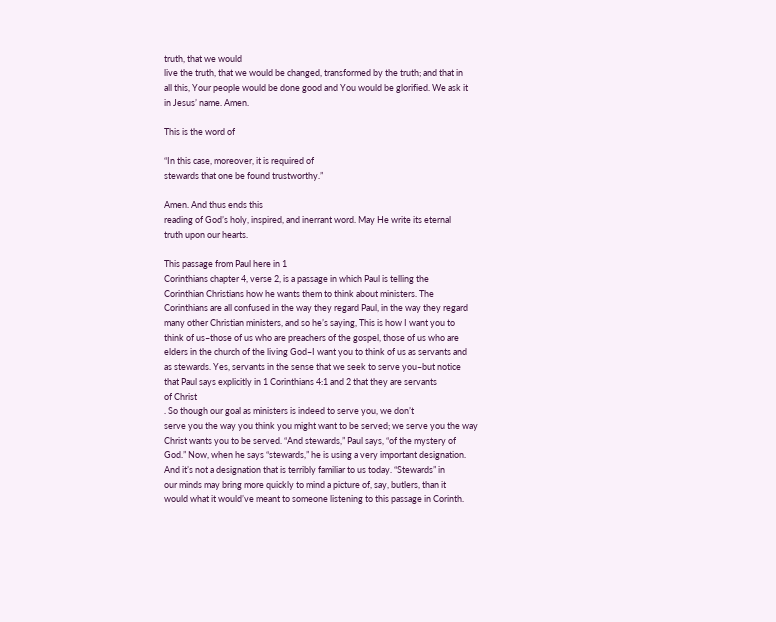truth, that we would
live the truth, that we would be changed, transformed by the truth; and that in
all this, Your people would be done good and You would be glorified. We ask it
in Jesus’ name. Amen.

This is the word of

“In this case, moreover, it is required of
stewards that one be found trustworthy.”

Amen. And thus ends this
reading of God’s holy, inspired, and inerrant word. May He write its eternal
truth upon our hearts.

This passage from Paul here in 1
Corinthians chapter 4, verse 2, is a passage in which Paul is telling the
Corinthian Christians how he wants them to think about ministers. The
Corinthians are all confused in the way they regard Paul, in the way they regard
many other Christian ministers, and so he’s saying, This is how I want you to
think of us–those of us who are preachers of the gospel, those of us who are
elders in the church of the living God–I want you to think of us as servants and
as stewards. Yes, servants in the sense that we seek to serve you–but notice
that Paul says explicitly in 1 Corinthians 4:1 and 2 that they are servants
of Christ
. So though our goal as ministers is indeed to serve you, we don’t
serve you the way you think you might want to be served; we serve you the way
Christ wants you to be served. “And stewards,” Paul says, “of the mystery of
God.” Now, when he says “stewards,” he is using a very important designation.
And it’s not a designation that is terribly familiar to us today. “Stewards” in
our minds may bring more quickly to mind a picture of, say, butlers, than it
would what it would’ve meant to someone listening to this passage in Corinth.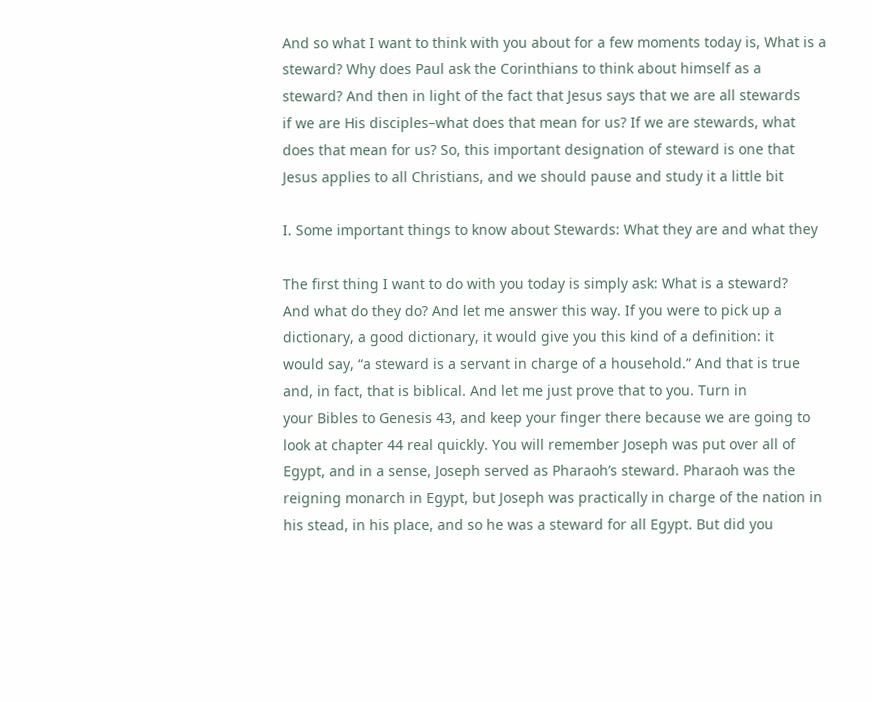And so what I want to think with you about for a few moments today is, What is a
steward? Why does Paul ask the Corinthians to think about himself as a
steward? And then in light of the fact that Jesus says that we are all stewards
if we are His disciples–what does that mean for us? If we are stewards, what
does that mean for us? So, this important designation of steward is one that
Jesus applies to all Christians, and we should pause and study it a little bit

I. Some important things to know about Stewards: What they are and what they

The first thing I want to do with you today is simply ask: What is a steward?
And what do they do? And let me answer this way. If you were to pick up a
dictionary, a good dictionary, it would give you this kind of a definition: it
would say, “a steward is a servant in charge of a household.” And that is true
and, in fact, that is biblical. And let me just prove that to you. Turn in
your Bibles to Genesis 43, and keep your finger there because we are going to
look at chapter 44 real quickly. You will remember Joseph was put over all of
Egypt, and in a sense, Joseph served as Pharaoh’s steward. Pharaoh was the
reigning monarch in Egypt, but Joseph was practically in charge of the nation in
his stead, in his place, and so he was a steward for all Egypt. But did you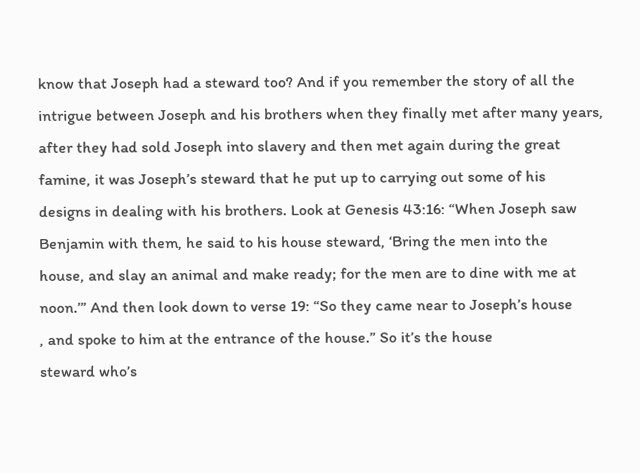know that Joseph had a steward too? And if you remember the story of all the
intrigue between Joseph and his brothers when they finally met after many years,
after they had sold Joseph into slavery and then met again during the great
famine, it was Joseph’s steward that he put up to carrying out some of his
designs in dealing with his brothers. Look at Genesis 43:16: “When Joseph saw
Benjamin with them, he said to his house steward, ‘Bring the men into the
house, and slay an animal and make ready; for the men are to dine with me at
noon.’” And then look down to verse 19: “So they came near to Joseph’s house
, and spoke to him at the entrance of the house.” So it’s the house
steward who’s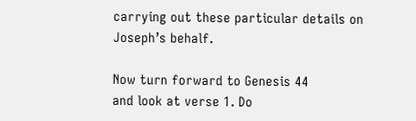carrying out these particular details on Joseph’s behalf.

Now turn forward to Genesis 44
and look at verse 1. Do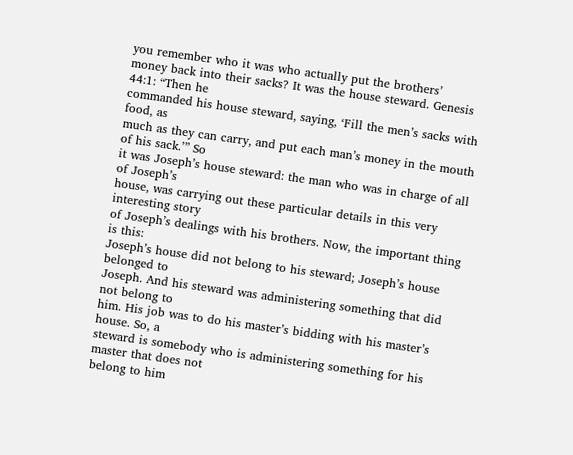you remember who it was who actually put the brothers’
money back into their sacks? It was the house steward. Genesis 44:1: “Then he
commanded his house steward, saying, ‘Fill the men’s sacks with food, as
much as they can carry, and put each man’s money in the mouth of his sack.’” So
it was Joseph’s house steward: the man who was in charge of all of Joseph’s
house, was carrying out these particular details in this very interesting story
of Joseph’s dealings with his brothers. Now, the important thing is this:
Joseph’s house did not belong to his steward; Joseph’s house belonged to
Joseph. And his steward was administering something that did not belong to
him. His job was to do his master’s bidding with his master’s house. So, a
steward is somebody who is administering something for his master that does not
belong to him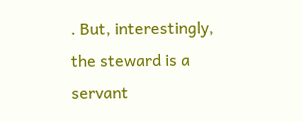. But, interestingly, the steward is a servant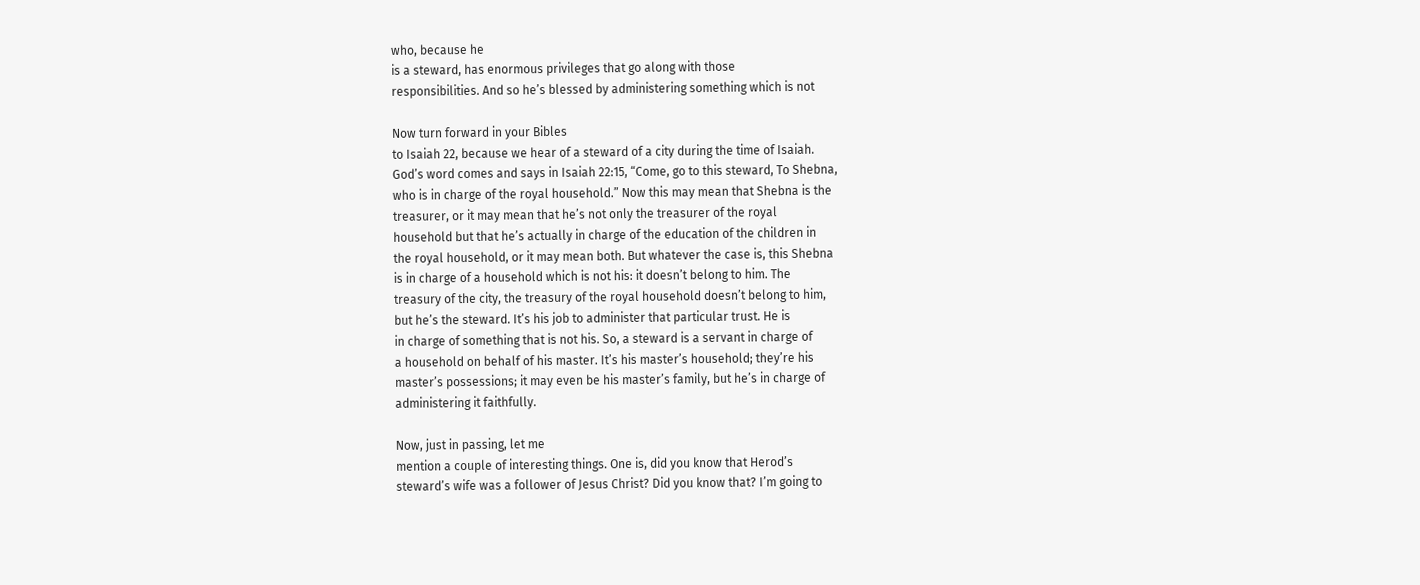who, because he
is a steward, has enormous privileges that go along with those
responsibilities. And so he’s blessed by administering something which is not

Now turn forward in your Bibles
to Isaiah 22, because we hear of a steward of a city during the time of Isaiah.
God’s word comes and says in Isaiah 22:15, “Come, go to this steward, To Shebna,
who is in charge of the royal household.” Now this may mean that Shebna is the
treasurer, or it may mean that he’s not only the treasurer of the royal
household but that he’s actually in charge of the education of the children in
the royal household, or it may mean both. But whatever the case is, this Shebna
is in charge of a household which is not his: it doesn’t belong to him. The
treasury of the city, the treasury of the royal household doesn’t belong to him,
but he’s the steward. It’s his job to administer that particular trust. He is
in charge of something that is not his. So, a steward is a servant in charge of
a household on behalf of his master. It’s his master’s household; they’re his
master’s possessions; it may even be his master’s family, but he’s in charge of
administering it faithfully.

Now, just in passing, let me
mention a couple of interesting things. One is, did you know that Herod’s
steward’s wife was a follower of Jesus Christ? Did you know that? I’m going to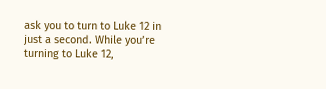ask you to turn to Luke 12 in just a second. While you’re turning to Luke 12,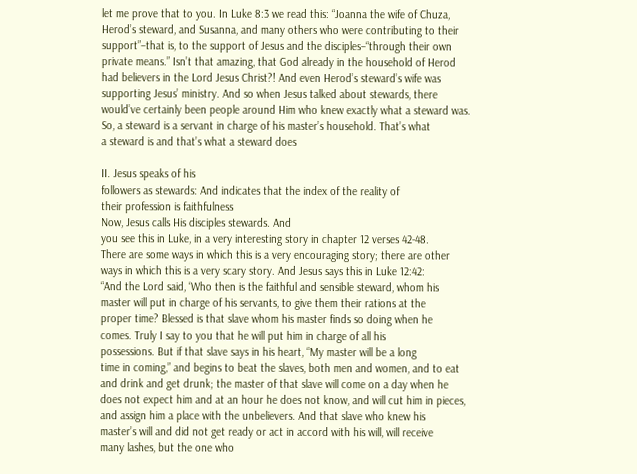let me prove that to you. In Luke 8:3 we read this: “Joanna the wife of Chuza,
Herod’s steward, and Susanna, and many others who were contributing to their
support”–that is, to the support of Jesus and the disciples–“through their own
private means.” Isn’t that amazing, that God already in the household of Herod
had believers in the Lord Jesus Christ?! And even Herod’s steward’s wife was
supporting Jesus’ ministry. And so when Jesus talked about stewards, there
would’ve certainly been people around Him who knew exactly what a steward was.
So, a steward is a servant in charge of his master’s household. That’s what
a steward is and that’s what a steward does

II. Jesus speaks of his
followers as stewards: And indicates that the index of the reality of
their profession is faithfulness
Now, Jesus calls His disciples stewards. And
you see this in Luke, in a very interesting story in chapter 12 verses 42-48.
There are some ways in which this is a very encouraging story; there are other
ways in which this is a very scary story. And Jesus says this in Luke 12:42:
“And the Lord said, ‘Who then is the faithful and sensible steward, whom his
master will put in charge of his servants, to give them their rations at the
proper time? Blessed is that slave whom his master finds so doing when he
comes. Truly I say to you that he will put him in charge of all his
possessions. But if that slave says in his heart, “My master will be a long
time in coming,” and begins to beat the slaves, both men and women, and to eat
and drink and get drunk; the master of that slave will come on a day when he
does not expect him and at an hour he does not know, and will cut him in pieces,
and assign him a place with the unbelievers. And that slave who knew his
master’s will and did not get ready or act in accord with his will, will receive
many lashes, but the one who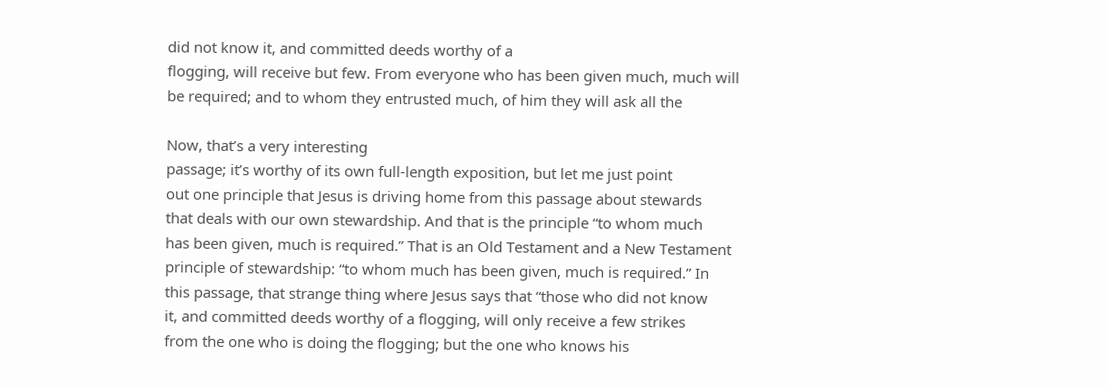did not know it, and committed deeds worthy of a
flogging, will receive but few. From everyone who has been given much, much will
be required; and to whom they entrusted much, of him they will ask all the

Now, that’s a very interesting
passage; it’s worthy of its own full-length exposition, but let me just point
out one principle that Jesus is driving home from this passage about stewards
that deals with our own stewardship. And that is the principle “to whom much
has been given, much is required.” That is an Old Testament and a New Testament
principle of stewardship: “to whom much has been given, much is required.” In
this passage, that strange thing where Jesus says that “those who did not know
it, and committed deeds worthy of a flogging, will only receive a few strikes
from the one who is doing the flogging; but the one who knows his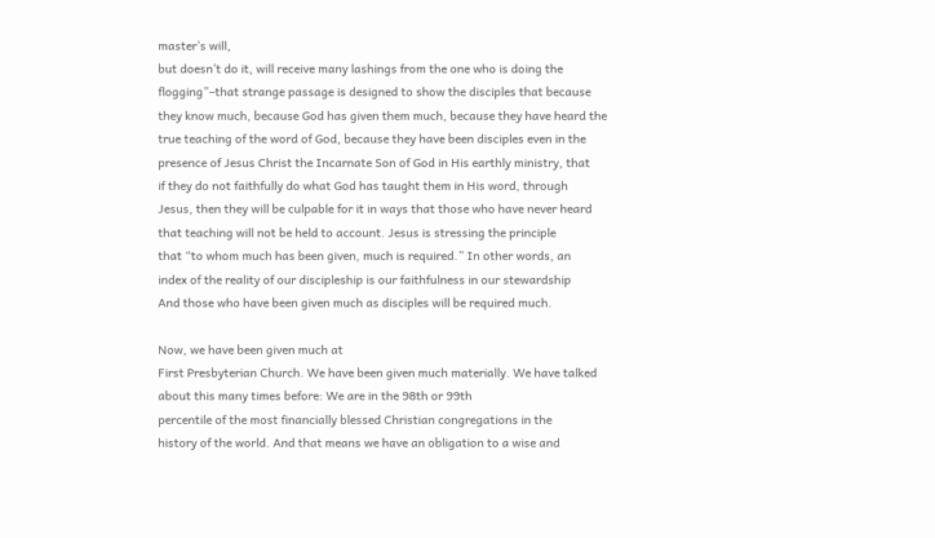master’s will,
but doesn’t do it, will receive many lashings from the one who is doing the
flogging”–that strange passage is designed to show the disciples that because
they know much, because God has given them much, because they have heard the
true teaching of the word of God, because they have been disciples even in the
presence of Jesus Christ the Incarnate Son of God in His earthly ministry, that
if they do not faithfully do what God has taught them in His word, through
Jesus, then they will be culpable for it in ways that those who have never heard
that teaching will not be held to account. Jesus is stressing the principle
that “to whom much has been given, much is required.” In other words, an
index of the reality of our discipleship is our faithfulness in our stewardship
And those who have been given much as disciples will be required much.

Now, we have been given much at
First Presbyterian Church. We have been given much materially. We have talked
about this many times before: We are in the 98th or 99th
percentile of the most financially blessed Christian congregations in the
history of the world. And that means we have an obligation to a wise and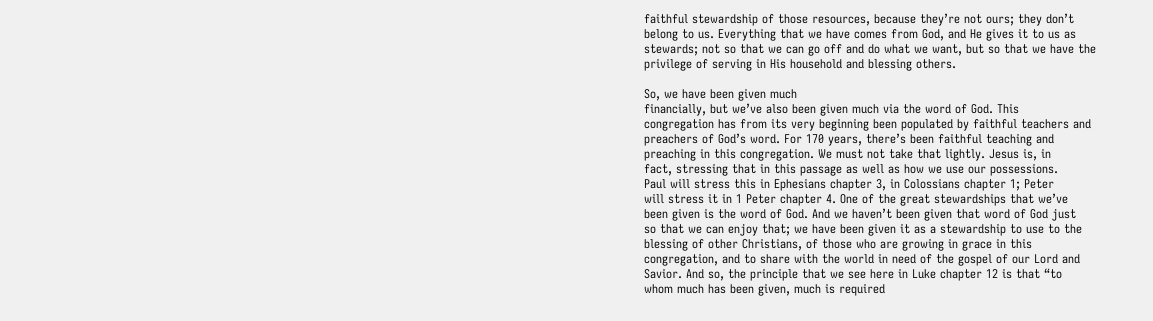faithful stewardship of those resources, because they’re not ours; they don’t
belong to us. Everything that we have comes from God, and He gives it to us as
stewards; not so that we can go off and do what we want, but so that we have the
privilege of serving in His household and blessing others.

So, we have been given much
financially, but we’ve also been given much via the word of God. This
congregation has from its very beginning been populated by faithful teachers and
preachers of God’s word. For 170 years, there’s been faithful teaching and
preaching in this congregation. We must not take that lightly. Jesus is, in
fact, stressing that in this passage as well as how we use our possessions.
Paul will stress this in Ephesians chapter 3, in Colossians chapter 1; Peter
will stress it in 1 Peter chapter 4. One of the great stewardships that we’ve
been given is the word of God. And we haven’t been given that word of God just
so that we can enjoy that; we have been given it as a stewardship to use to the
blessing of other Christians, of those who are growing in grace in this
congregation, and to share with the world in need of the gospel of our Lord and
Savior. And so, the principle that we see here in Luke chapter 12 is that “to
whom much has been given, much is required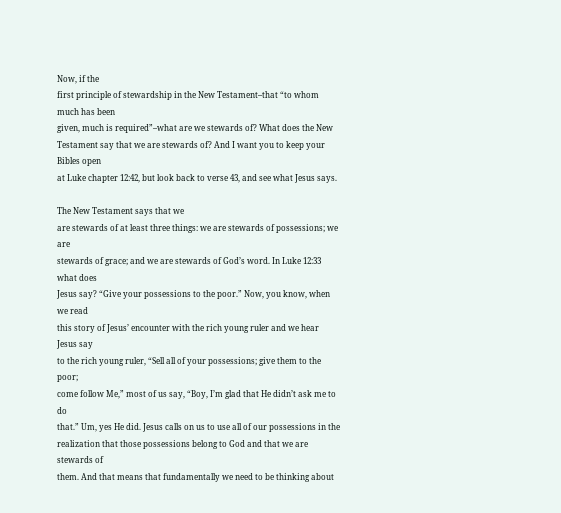Now, if the
first principle of stewardship in the New Testament–that “to whom much has been
given, much is required”–what are we stewards of? What does the New
Testament say that we are stewards of? And I want you to keep your Bibles open
at Luke chapter 12:42, but look back to verse 43, and see what Jesus says.

The New Testament says that we
are stewards of at least three things: we are stewards of possessions; we are
stewards of grace; and we are stewards of God’s word. In Luke 12:33 what does
Jesus say? “Give your possessions to the poor.” Now, you know, when we read
this story of Jesus’ encounter with the rich young ruler and we hear Jesus say
to the rich young ruler, “Sell all of your possessions; give them to the poor;
come follow Me,” most of us say, “Boy, I’m glad that He didn’t ask me to do
that.” Um, yes He did. Jesus calls on us to use all of our possessions in the
realization that those possessions belong to God and that we are stewards of
them. And that means that fundamentally we need to be thinking about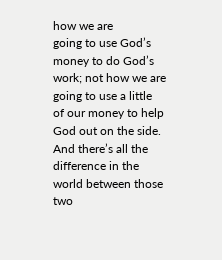how we are
going to use God’s money to do God’s work; not how we are going to use a little
of our money to help God out on the side. And there’s all the difference in the
world between those two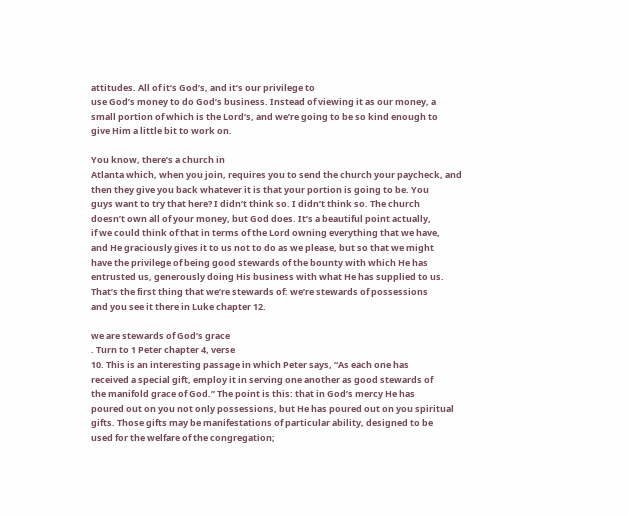attitudes. All of it’s God’s, and it’s our privilege to
use God’s money to do God’s business. Instead of viewing it as our money, a
small portion of which is the Lord’s, and we’re going to be so kind enough to
give Him a little bit to work on.

You know, there’s a church in
Atlanta which, when you join, requires you to send the church your paycheck, and
then they give you back whatever it is that your portion is going to be. You
guys want to try that here? I didn’t think so. I didn’t think so. The church
doesn’t own all of your money, but God does. It’s a beautiful point actually,
if we could think of that in terms of the Lord owning everything that we have,
and He graciously gives it to us not to do as we please, but so that we might
have the privilege of being good stewards of the bounty with which He has
entrusted us, generously doing His business with what He has supplied to us.
That’s the first thing that we’re stewards of: we’re stewards of possessions
and you see it there in Luke chapter 12.

we are stewards of God’s grace
. Turn to 1 Peter chapter 4, verse
10. This is an interesting passage in which Peter says, “As each one has
received a special gift, employ it in serving one another as good stewards of
the manifold grace of God.” The point is this: that in God’s mercy He has
poured out on you not only possessions, but He has poured out on you spiritual
gifts. Those gifts may be manifestations of particular ability, designed to be
used for the welfare of the congregation;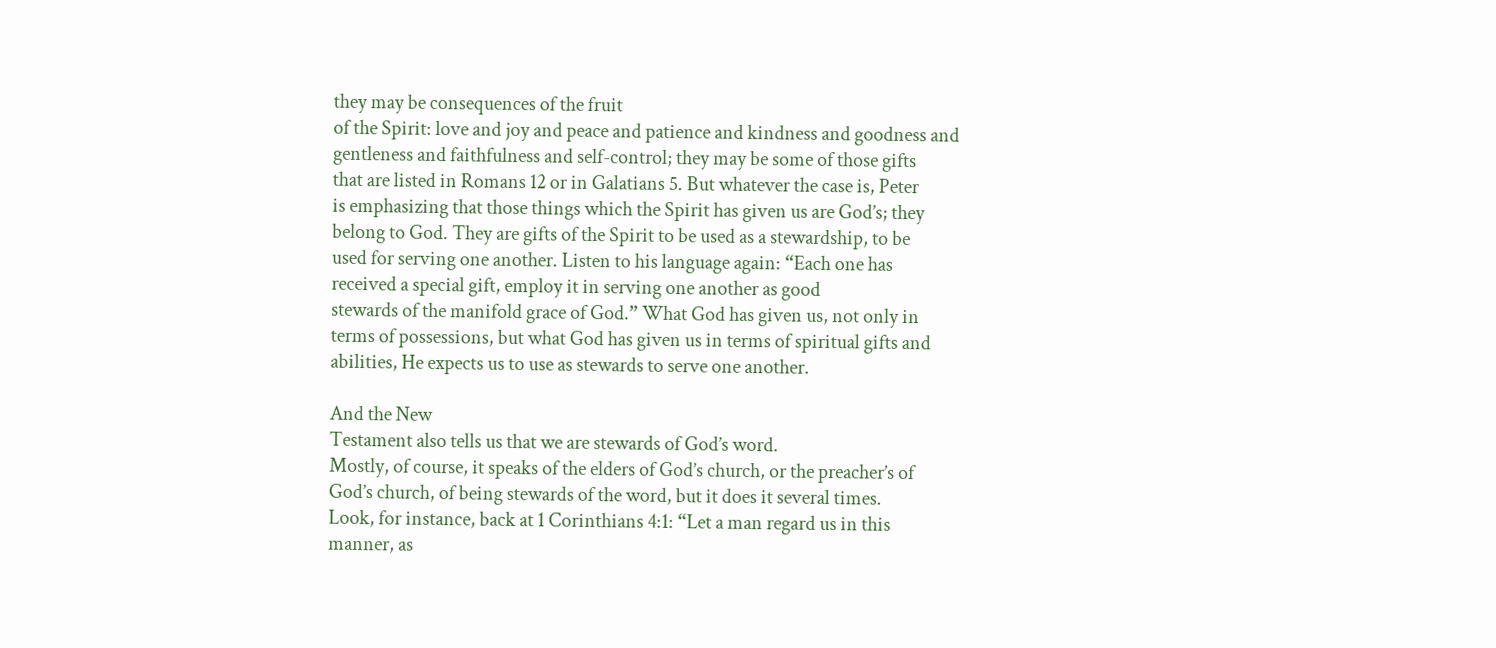they may be consequences of the fruit
of the Spirit: love and joy and peace and patience and kindness and goodness and
gentleness and faithfulness and self-control; they may be some of those gifts
that are listed in Romans 12 or in Galatians 5. But whatever the case is, Peter
is emphasizing that those things which the Spirit has given us are God’s; they
belong to God. They are gifts of the Spirit to be used as a stewardship, to be
used for serving one another. Listen to his language again: “Each one has
received a special gift, employ it in serving one another as good
stewards of the manifold grace of God.” What God has given us, not only in
terms of possessions, but what God has given us in terms of spiritual gifts and
abilities, He expects us to use as stewards to serve one another.

And the New
Testament also tells us that we are stewards of God’s word.
Mostly, of course, it speaks of the elders of God’s church, or the preacher’s of
God’s church, of being stewards of the word, but it does it several times.
Look, for instance, back at 1 Corinthians 4:1: “Let a man regard us in this
manner, as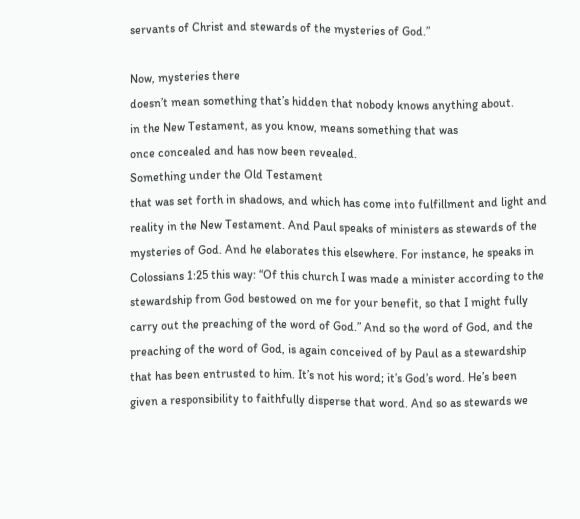servants of Christ and stewards of the mysteries of God.”

Now, mysteries there
doesn’t mean something that’s hidden that nobody knows anything about.
in the New Testament, as you know, means something that was
once concealed and has now been revealed.
Something under the Old Testament
that was set forth in shadows, and which has come into fulfillment and light and
reality in the New Testament. And Paul speaks of ministers as stewards of the
mysteries of God. And he elaborates this elsewhere. For instance, he speaks in
Colossians 1:25 this way: “Of this church I was made a minister according to the
stewardship from God bestowed on me for your benefit, so that I might fully
carry out the preaching of the word of God.” And so the word of God, and the
preaching of the word of God, is again conceived of by Paul as a stewardship
that has been entrusted to him. It’s not his word; it’s God’s word. He’s been
given a responsibility to faithfully disperse that word. And so as stewards we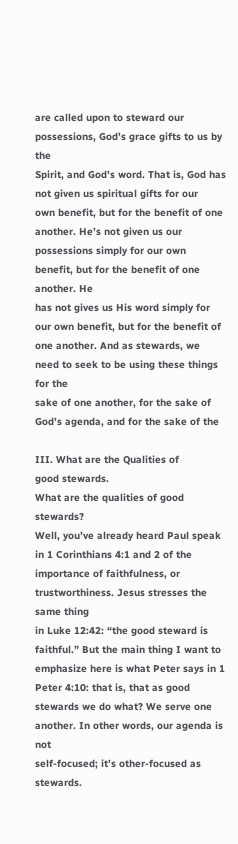are called upon to steward our possessions, God’s grace gifts to us by the
Spirit, and God’s word. That is, God has not given us spiritual gifts for our
own benefit, but for the benefit of one another. He’s not given us our
possessions simply for our own benefit, but for the benefit of one another. He
has not gives us His word simply for our own benefit, but for the benefit of
one another. And as stewards, we need to seek to be using these things for the
sake of one another, for the sake of God’s agenda, and for the sake of the

III. What are the Qualities of
good stewards.
What are the qualities of good stewards?
Well, you’ve already heard Paul speak in 1 Corinthians 4:1 and 2 of the
importance of faithfulness, or trustworthiness. Jesus stresses the same thing
in Luke 12:42: “the good steward is faithful.” But the main thing I want to
emphasize here is what Peter says in 1 Peter 4:10: that is, that as good
stewards we do what? We serve one another. In other words, our agenda is not
self-focused; it’s other-focused as stewards.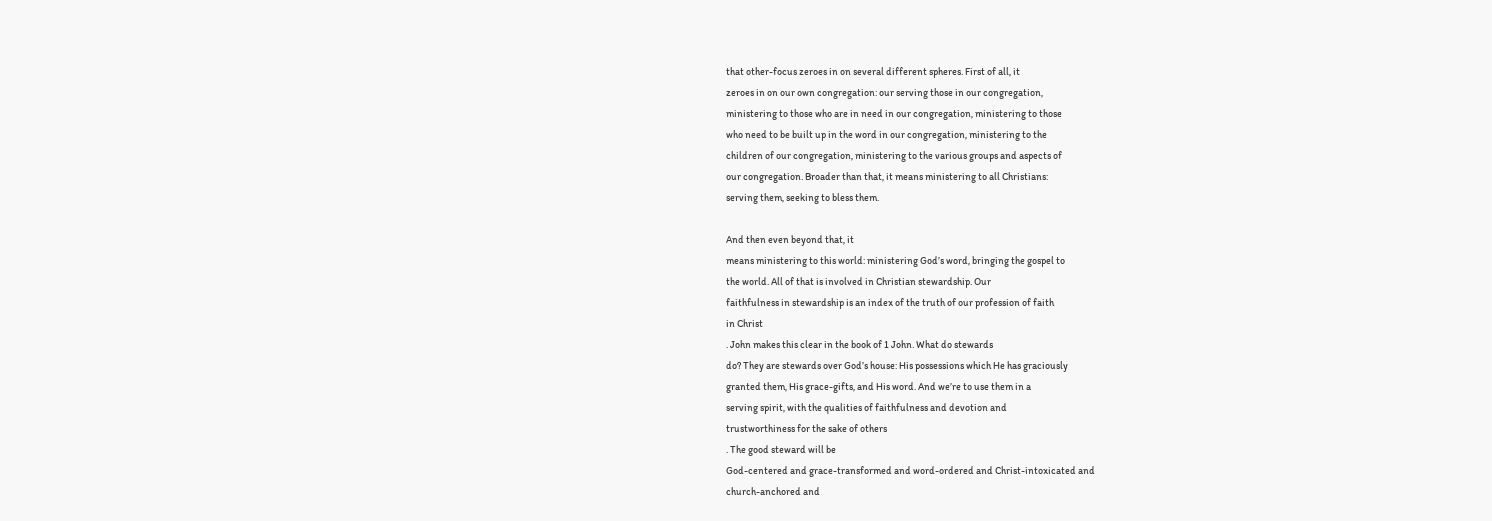that other-focus zeroes in on several different spheres. First of all, it
zeroes in on our own congregation: our serving those in our congregation,
ministering to those who are in need in our congregation, ministering to those
who need to be built up in the word in our congregation, ministering to the
children of our congregation, ministering to the various groups and aspects of
our congregation. Broader than that, it means ministering to all Christians:
serving them, seeking to bless them.

And then even beyond that, it
means ministering to this world: ministering God’s word, bringing the gospel to
the world. All of that is involved in Christian stewardship. Our
faithfulness in stewardship is an index of the truth of our profession of faith
in Christ
. John makes this clear in the book of 1 John. What do stewards
do? They are stewards over God’s house: His possessions which He has graciously
granted them, His grace-gifts, and His word. And we’re to use them in a
serving spirit, with the qualities of faithfulness and devotion and
trustworthiness for the sake of others
. The good steward will be
God-centered and grace-transformed and word-ordered and Christ-intoxicated and
church-anchored and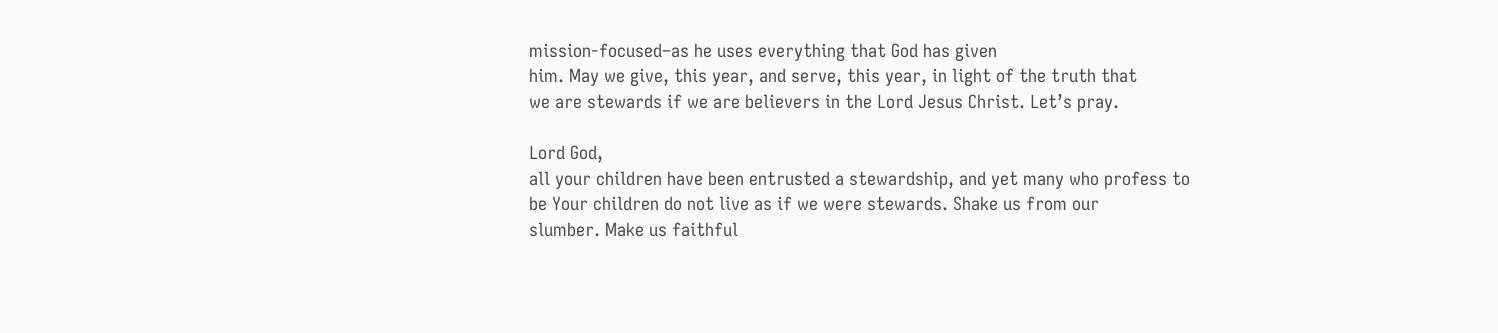mission-focused–as he uses everything that God has given
him. May we give, this year, and serve, this year, in light of the truth that
we are stewards if we are believers in the Lord Jesus Christ. Let’s pray.

Lord God,
all your children have been entrusted a stewardship, and yet many who profess to
be Your children do not live as if we were stewards. Shake us from our
slumber. Make us faithful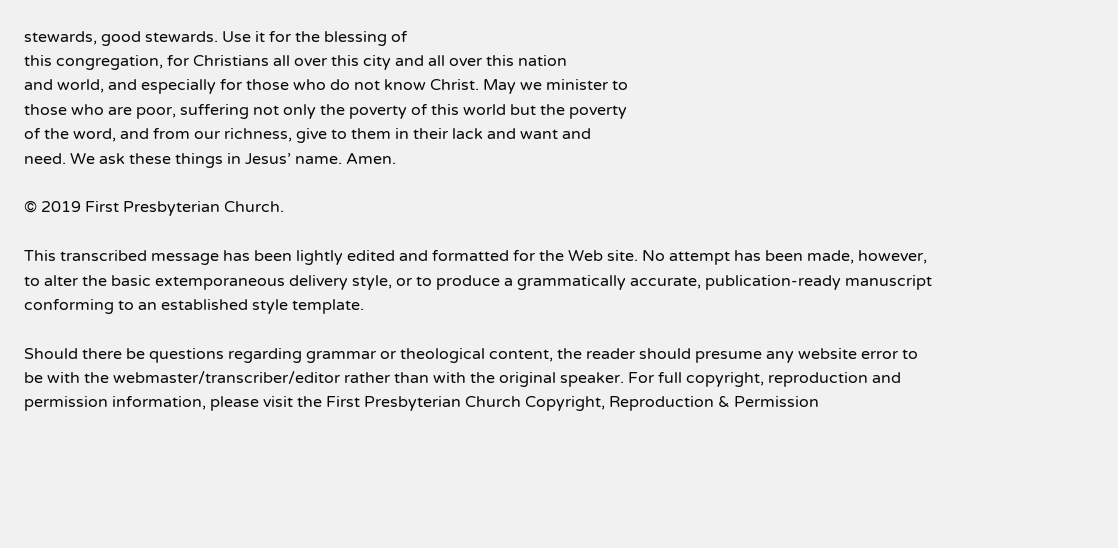stewards, good stewards. Use it for the blessing of
this congregation, for Christians all over this city and all over this nation
and world, and especially for those who do not know Christ. May we minister to
those who are poor, suffering not only the poverty of this world but the poverty
of the word, and from our richness, give to them in their lack and want and
need. We ask these things in Jesus’ name. Amen.

© 2019 First Presbyterian Church.

This transcribed message has been lightly edited and formatted for the Web site. No attempt has been made, however, to alter the basic extemporaneous delivery style, or to produce a grammatically accurate, publication-ready manuscript conforming to an established style template.

Should there be questions regarding grammar or theological content, the reader should presume any website error to be with the webmaster/transcriber/editor rather than with the original speaker. For full copyright, reproduction and permission information, please visit the First Presbyterian Church Copyright, Reproduction & Permission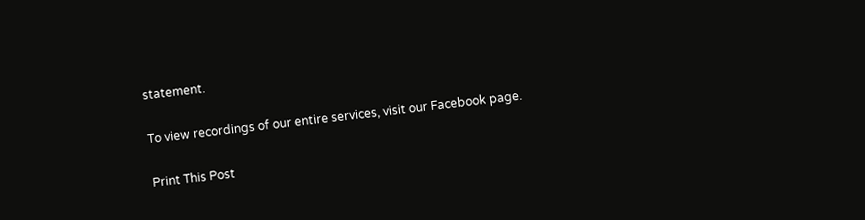statement.

To view recordings of our entire services, visit our Facebook page.

Print This Post